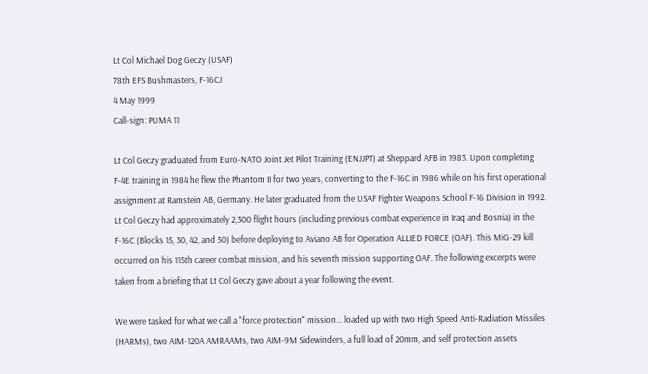Lt Col Michael Dog Geczy (USAF)
78th EFS Bushmasters, F-16CJ
4 May 1999
Call-sign: PUMA 11

Lt Col Geczy graduated from Euro-NATO Joint Jet Pilot Training (ENJJPT) at Sheppard AFB in 1983. Upon completing F-4E training in 1984 he flew the Phantom II for two years, converting to the F-16C in 1986 while on his first operational assignment at Ramstein AB, Germany. He later graduated from the USAF Fighter Weapons School F-16 Division in 1992. Lt Col Geczy had approximately 2,300 flight hours (including previous combat experience in Iraq and Bosnia) in the F-16C (Blocks 15, 30, 42, and 50) before deploying to Aviano AB for Operation ALLIED FORCE (OAF). This MiG-29 kill occurred on his 115th career combat mission, and his seventh mission supporting OAF. The following excerpts were taken from a briefing that Lt Col Geczy gave about a year following the event.

We were tasked for what we call a "force protection" mission... loaded up with two High Speed Anti-Radiation Missiles (HARMs), two AIM-120A AMRAAMs, two AIM-9M Sidewinders, a full load of 20mm, and self protection assets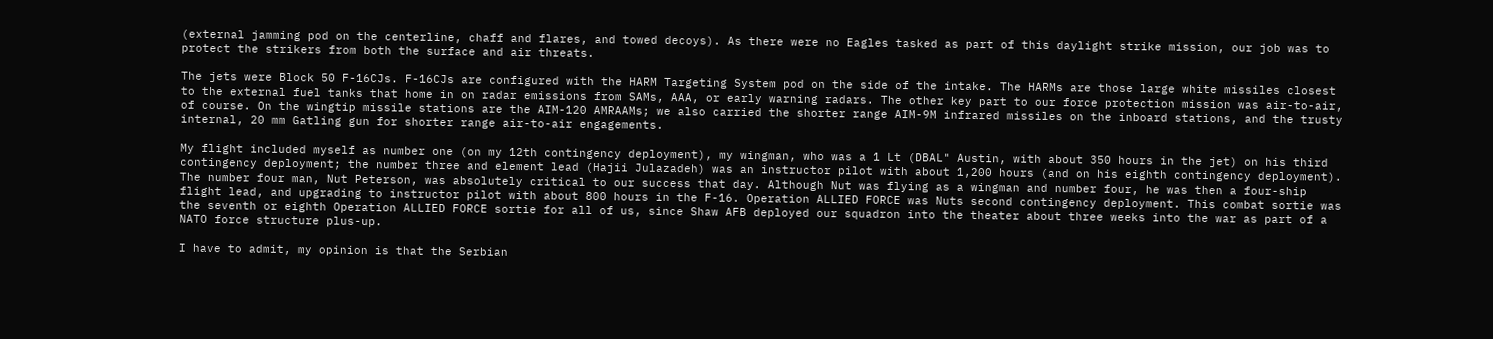(external jamming pod on the centerline, chaff and flares, and towed decoys). As there were no Eagles tasked as part of this daylight strike mission, our job was to protect the strikers from both the surface and air threats.

The jets were Block 50 F-16CJs. F-16CJs are configured with the HARM Targeting System pod on the side of the intake. The HARMs are those large white missiles closest to the external fuel tanks that home in on radar emissions from SAMs, AAA, or early warning radars. The other key part to our force protection mission was air-to-air, of course. On the wingtip missile stations are the AIM-120 AMRAAMs; we also carried the shorter range AIM-9M infrared missiles on the inboard stations, and the trusty internal, 20 mm Gatling gun for shorter range air-to-air engagements.

My flight included myself as number one (on my 12th contingency deployment), my wingman, who was a 1 Lt (DBAL" Austin, with about 350 hours in the jet) on his third contingency deployment; the number three and element lead (Hajii Julazadeh) was an instructor pilot with about 1,200 hours (and on his eighth contingency deployment). The number four man, Nut Peterson, was absolutely critical to our success that day. Although Nut was flying as a wingman and number four, he was then a four-ship flight lead, and upgrading to instructor pilot with about 800 hours in the F-16. Operation ALLIED FORCE was Nuts second contingency deployment. This combat sortie was the seventh or eighth Operation ALLIED FORCE sortie for all of us, since Shaw AFB deployed our squadron into the theater about three weeks into the war as part of a NATO force structure plus-up.

I have to admit, my opinion is that the Serbian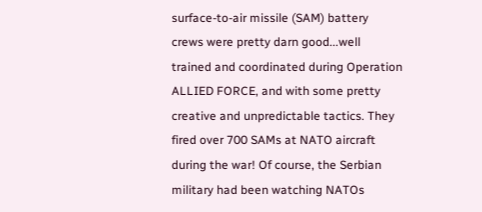surface-to-air missile (SAM) battery crews were pretty darn good...well trained and coordinated during Operation ALLIED FORCE, and with some pretty creative and unpredictable tactics. They fired over 700 SAMs at NATO aircraft during the war! Of course, the Serbian military had been watching NATOs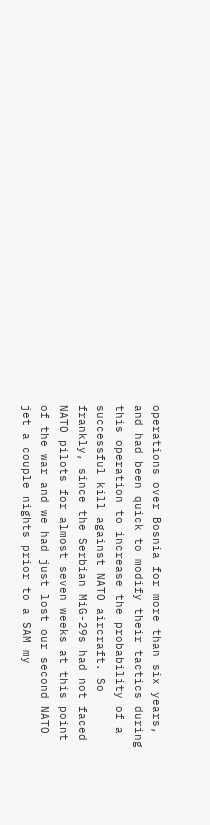operations over Bosnia for more than six years, and had been quick to modify their tactics during this operation to increase the probability of a successful kill against NATO aircraft. So frankly, since the Serbian MiG-29s had not faced NATO pilots for almost seven weeks at this point of the war and we had just lost our second NATO jet a couple nights prior to a SAM my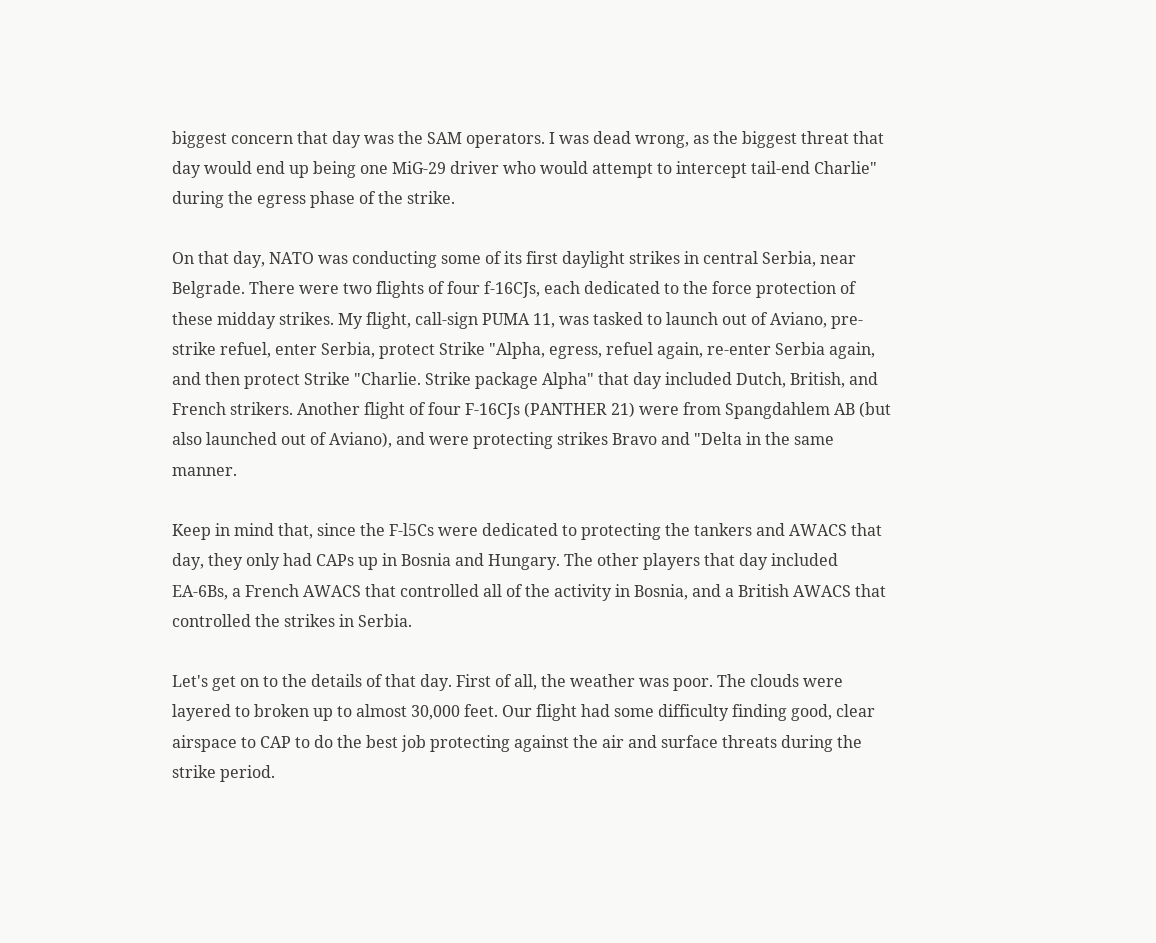biggest concern that day was the SAM operators. I was dead wrong, as the biggest threat that day would end up being one MiG-29 driver who would attempt to intercept tail-end Charlie" during the egress phase of the strike.

On that day, NATO was conducting some of its first daylight strikes in central Serbia, near Belgrade. There were two flights of four f-16CJs, each dedicated to the force protection of these midday strikes. My flight, call-sign PUMA 11, was tasked to launch out of Aviano, pre-strike refuel, enter Serbia, protect Strike "Alpha, egress, refuel again, re-enter Serbia again, and then protect Strike "Charlie. Strike package Alpha" that day included Dutch, British, and French strikers. Another flight of four F-16CJs (PANTHER 21) were from Spangdahlem AB (but also launched out of Aviano), and were protecting strikes Bravo and "Delta in the same manner.

Keep in mind that, since the F-l5Cs were dedicated to protecting the tankers and AWACS that day, they only had CAPs up in Bosnia and Hungary. The other players that day included EA-6Bs, a French AWACS that controlled all of the activity in Bosnia, and a British AWACS that controlled the strikes in Serbia.

Let's get on to the details of that day. First of all, the weather was poor. The clouds were layered to broken up to almost 30,000 feet. Our flight had some difficulty finding good, clear airspace to CAP to do the best job protecting against the air and surface threats during the strike period.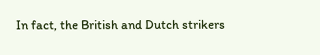In fact, the British and Dutch strikers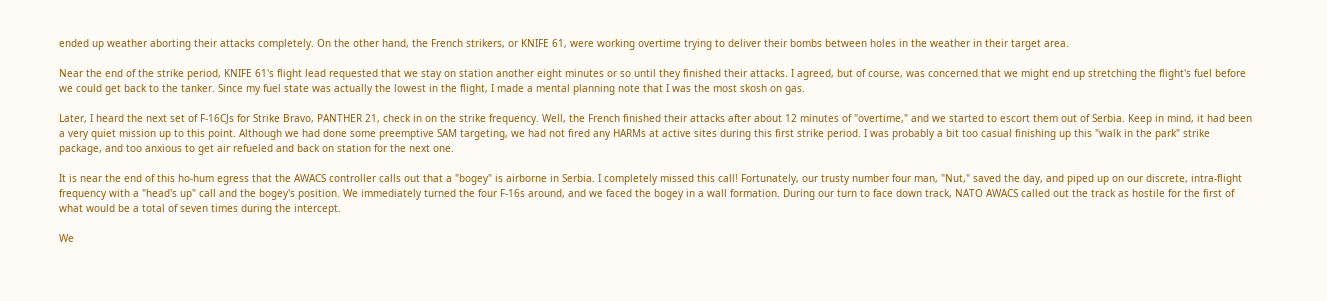ended up weather aborting their attacks completely. On the other hand, the French strikers, or KNIFE 61, were working overtime trying to deliver their bombs between holes in the weather in their target area.

Near the end of the strike period, KNIFE 61's flight lead requested that we stay on station another eight minutes or so until they finished their attacks. I agreed, but of course, was concerned that we might end up stretching the flight's fuel before we could get back to the tanker. Since my fuel state was actually the lowest in the flight, I made a mental planning note that I was the most skosh on gas.

Later, I heard the next set of F-16CJs for Strike Bravo, PANTHER 21, check in on the strike frequency. Well, the French finished their attacks after about 12 minutes of "overtime," and we started to escort them out of Serbia. Keep in mind, it had been a very quiet mission up to this point. Although we had done some preemptive SAM targeting, we had not fired any HARMs at active sites during this first strike period. I was probably a bit too casual finishing up this "walk in the park" strike package, and too anxious to get air refueled and back on station for the next one.

It is near the end of this ho-hum egress that the AWACS controller calls out that a "bogey" is airborne in Serbia. I completely missed this call! Fortunately, our trusty number four man, "Nut," saved the day, and piped up on our discrete, intra-flight frequency with a "head's up" call and the bogey's position. We immediately turned the four F-16s around, and we faced the bogey in a wall formation. During our turn to face down track, NATO AWACS called out the track as hostile for the first of what would be a total of seven times during the intercept.

We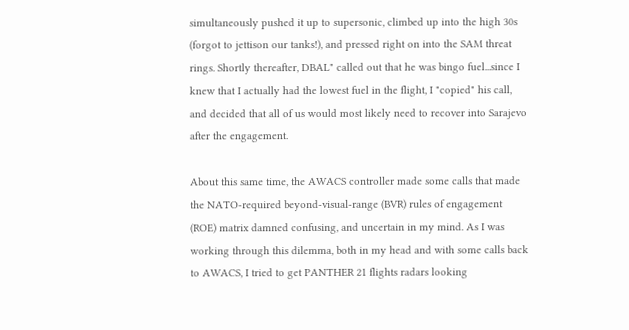simultaneously pushed it up to supersonic, climbed up into the high 30s (forgot to jettison our tanks!), and pressed right on into the SAM threat rings. Shortly thereafter, DBAL" called out that he was bingo fuel...since I knew that I actually had the lowest fuel in the flight, I "copied" his call, and decided that all of us would most likely need to recover into Sarajevo after the engagement.

About this same time, the AWACS controller made some calls that made the NATO-required beyond-visual-range (BVR) rules of engagement (ROE) matrix damned confusing, and uncertain in my mind. As I was working through this dilemma, both in my head and with some calls back to AWACS, I tried to get PANTHER 21 flights radars looking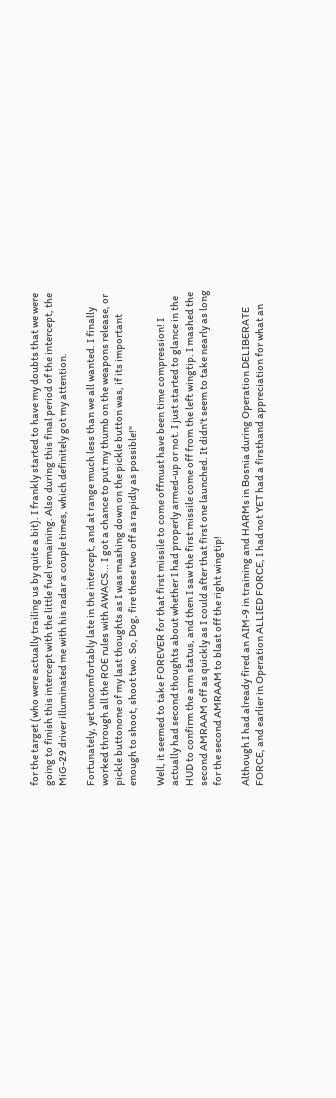for the target (who were actually trailing us by quite a bit). I frankly started to have my doubts that we were going to finish this intercept with the little fuel remaining. Also during this final period of the intercept, the MiG-29 driver illuminated me with his radar a couple times, which definitely got my attention.

Fortunately, yet uncomfortably late in the intercept, and at range much less than we all wanted. I finally worked through all the ROE rules with AWACS... I got a chance to put my thumb on the weapons release, or pickle buttonone of my last thoughts as I was mashing down on the pickle button was, if its important enough to shoot, shoot two. So, Dog, fire these two off as rapidly as possible!"

Well, it seemed to take FOREVER for that first missile to come offmust have been time compression! I actually had second thoughts about whether I had properly armed-up or not. I just started to glance in the HUD to confirm the arm status, and then I saw the first missile come off from the left wingtip. I mashed the second AMRAAM off as quickly as I could after that first one launched. It didn't seem to take nearly as long for the second AMRAAM to blast off the right wingtip!

Although I had already fired an AIM-9 in training and HARMs in Bosnia during Operation DELIBERATE FORCE, and earlier in Operation ALLIED FORCE, I had not YET had a firsthand appreciation for what an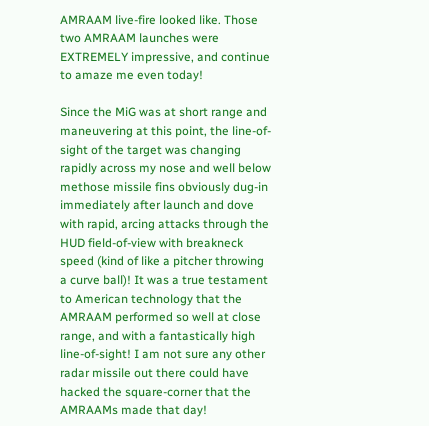AMRAAM live-fire looked like. Those two AMRAAM launches were EXTREMELY impressive, and continue to amaze me even today!

Since the MiG was at short range and maneuvering at this point, the line-of-sight of the target was changing rapidly across my nose and well below methose missile fins obviously dug-in immediately after launch and dove with rapid, arcing attacks through the HUD field-of-view with breakneck speed (kind of like a pitcher throwing a curve ball)! It was a true testament to American technology that the AMRAAM performed so well at close range, and with a fantastically high line-of-sight! I am not sure any other radar missile out there could have hacked the square-corner that the AMRAAMs made that day!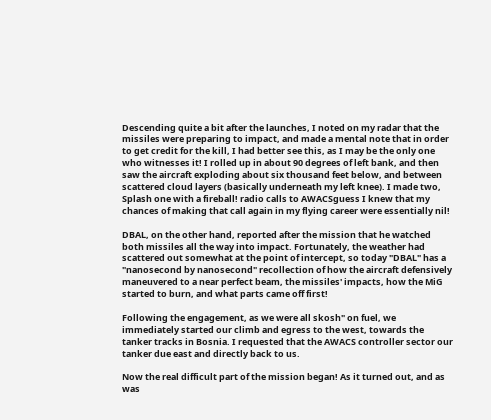Descending quite a bit after the launches, I noted on my radar that the missiles were preparing to impact, and made a mental note that in order to get credit for the kill, I had better see this, as I may be the only one who witnesses it! I rolled up in about 90 degrees of left bank, and then saw the aircraft exploding about six thousand feet below, and between scattered cloud layers (basically underneath my left knee). I made two, Splash one with a fireball! radio calls to AWACSguess I knew that my chances of making that call again in my flying career were essentially nil!

DBAL, on the other hand, reported after the mission that he watched both missiles all the way into impact. Fortunately, the weather had scattered out somewhat at the point of intercept, so today "DBAL" has a "nanosecond by nanosecond" recollection of how the aircraft defensively maneuvered to a near perfect beam, the missiles' impacts, how the MiG started to burn, and what parts came off first!

Following the engagement, as we were all skosh" on fuel, we immediately started our climb and egress to the west, towards the tanker tracks in Bosnia. I requested that the AWACS controller sector our tanker due east and directly back to us.

Now the real difficult part of the mission began! As it turned out, and as was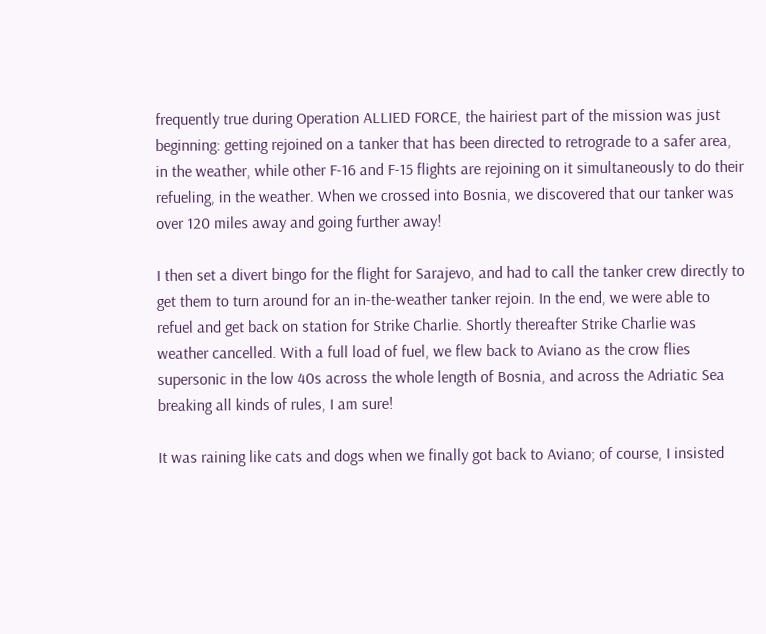frequently true during Operation ALLIED FORCE, the hairiest part of the mission was just beginning: getting rejoined on a tanker that has been directed to retrograde to a safer area, in the weather, while other F-16 and F-15 flights are rejoining on it simultaneously to do their refueling, in the weather. When we crossed into Bosnia, we discovered that our tanker was over 120 miles away and going further away!

I then set a divert bingo for the flight for Sarajevo, and had to call the tanker crew directly to get them to turn around for an in-the-weather tanker rejoin. In the end, we were able to refuel and get back on station for Strike Charlie. Shortly thereafter Strike Charlie was weather cancelled. With a full load of fuel, we flew back to Aviano as the crow flies supersonic in the low 40s across the whole length of Bosnia, and across the Adriatic Sea breaking all kinds of rules, I am sure!

It was raining like cats and dogs when we finally got back to Aviano; of course, I insisted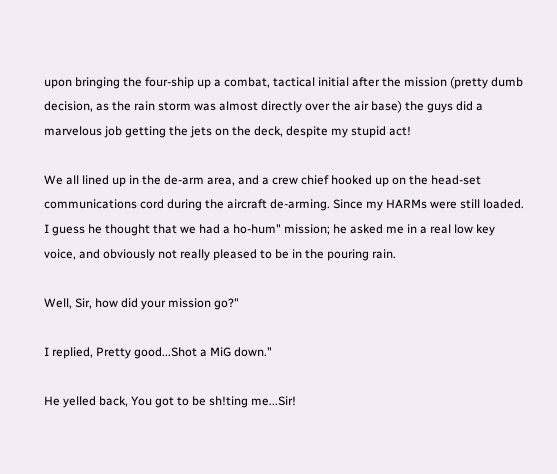upon bringing the four-ship up a combat, tactical initial after the mission (pretty dumb decision, as the rain storm was almost directly over the air base) the guys did a marvelous job getting the jets on the deck, despite my stupid act!

We all lined up in the de-arm area, and a crew chief hooked up on the head-set communications cord during the aircraft de-arming. Since my HARMs were still loaded. I guess he thought that we had a ho-hum" mission; he asked me in a real low key
voice, and obviously not really pleased to be in the pouring rain.

Well, Sir, how did your mission go?"

I replied, Pretty good...Shot a MiG down."

He yelled back, You got to be sh!ting me...Sir!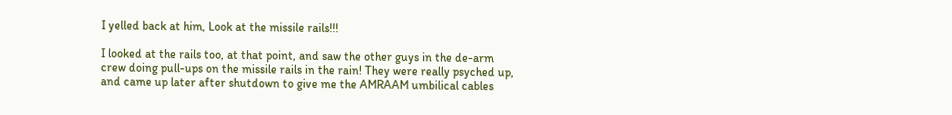I yelled back at him, Look at the missile rails!!!

I looked at the rails too, at that point, and saw the other guys in the de-arm crew doing pull-ups on the missile rails in the rain! They were really psyched up, and came up later after shutdown to give me the AMRAAM umbilical cables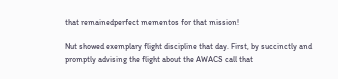that remainedperfect mementos for that mission!

Nut showed exemplary flight discipline that day. First, by succinctly and promptly advising the flight about the AWACS call that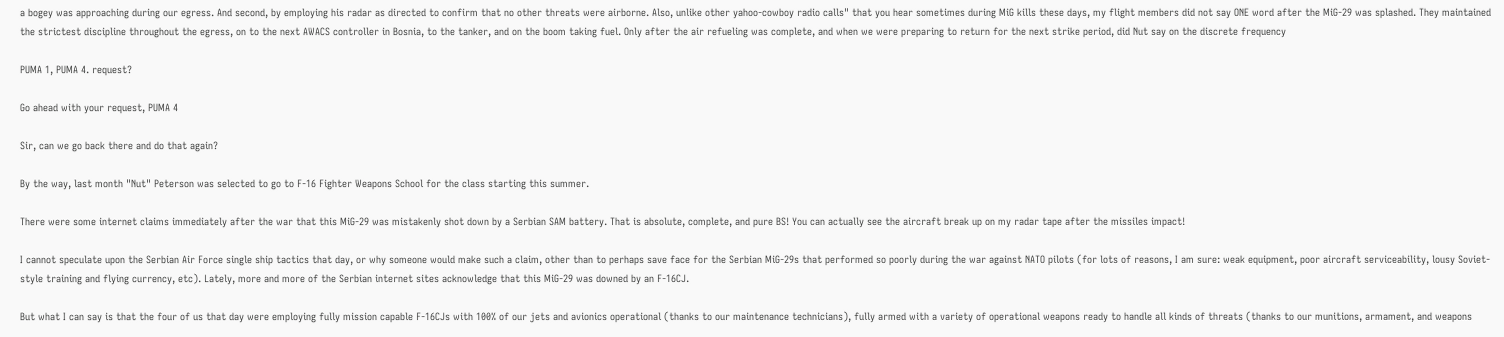a bogey was approaching during our egress. And second, by employing his radar as directed to confirm that no other threats were airborne. Also, unlike other yahoo-cowboy radio calls" that you hear sometimes during MiG kills these days, my flight members did not say ONE word after the MiG-29 was splashed. They maintained the strictest discipline throughout the egress, on to the next AWACS controller in Bosnia, to the tanker, and on the boom taking fuel. Only after the air refueling was complete, and when we were preparing to return for the next strike period, did Nut say on the discrete frequency

PUMA 1, PUMA 4. request?

Go ahead with your request, PUMA 4

Sir, can we go back there and do that again?

By the way, last month "Nut" Peterson was selected to go to F-16 Fighter Weapons School for the class starting this summer.

There were some internet claims immediately after the war that this MiG-29 was mistakenly shot down by a Serbian SAM battery. That is absolute, complete, and pure BS! You can actually see the aircraft break up on my radar tape after the missiles impact!

I cannot speculate upon the Serbian Air Force single ship tactics that day, or why someone would make such a claim, other than to perhaps save face for the Serbian MiG-29s that performed so poorly during the war against NATO pilots (for lots of reasons, I am sure: weak equipment, poor aircraft serviceability, lousy Soviet-style training and flying currency, etc). Lately, more and more of the Serbian internet sites acknowledge that this MiG-29 was downed by an F-16CJ.

But what I can say is that the four of us that day were employing fully mission capable F-16CJs with 100% of our jets and avionics operational (thanks to our maintenance technicians), fully armed with a variety of operational weapons ready to handle all kinds of threats (thanks to our munitions, armament, and weapons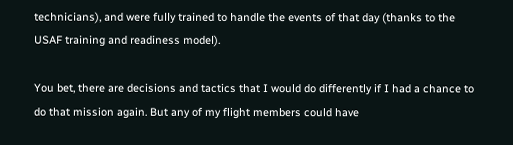technicians), and were fully trained to handle the events of that day (thanks to the USAF training and readiness model).

You bet, there are decisions and tactics that I would do differently if I had a chance to do that mission again. But any of my flight members could have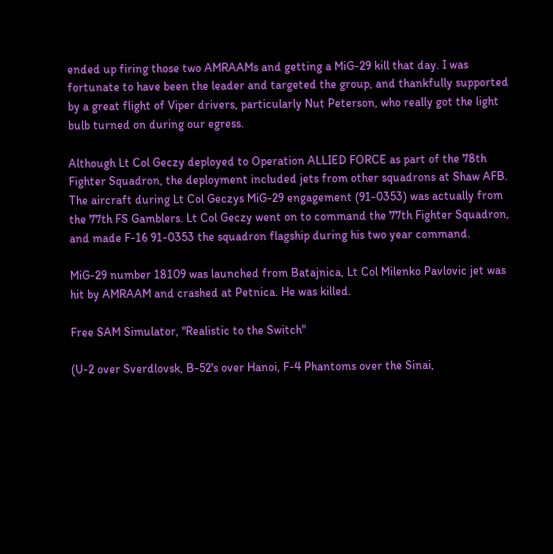ended up firing those two AMRAAMs and getting a MiG-29 kill that day. I was fortunate to have been the leader and targeted the group, and thankfully supported by a great flight of Viper drivers, particularly Nut Peterson, who really got the light bulb turned on during our egress.

Although Lt Col Geczy deployed to Operation ALLIED FORCE as part of the 78th Fighter Squadron, the deployment included jets from other squadrons at Shaw AFB. The aircraft during Lt Col Geczys MiG-29 engagement (91-0353) was actually from the 77th FS Gamblers. Lt Col Geczy went on to command the 77th Fighter Squadron, and made F-16 91-0353 the squadron flagship during his two year command.

MiG-29 number 18109 was launched from Batajnica, Lt Col Milenko Pavlovic jet was hit by AMRAAM and crashed at Petnica. He was killed.

Free SAM Simulator, "Realistic to the Switch"

(U-2 over Sverdlovsk, B-52's over Hanoi, F-4 Phantoms over the Sinai,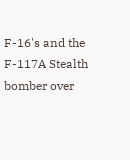F-16's and the F-117A Stealth bomber over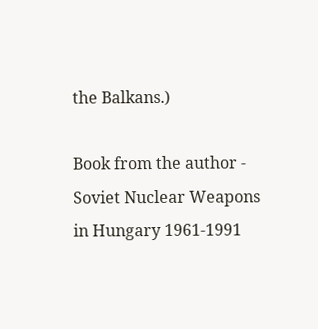the Balkans.)

Book from the author - Soviet Nuclear Weapons in Hungary 1961-1991